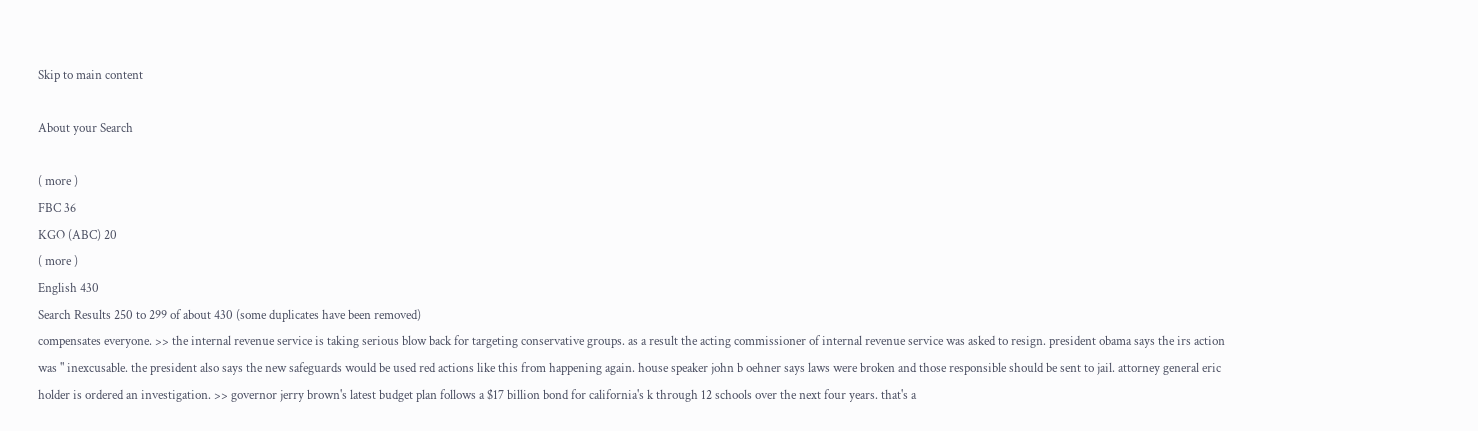Skip to main content

About your Search

( more )
FBC 36
KGO (ABC) 20
( more )
English 430
Search Results 250 to 299 of about 430 (some duplicates have been removed)
compensates everyone. >> the internal revenue service is taking serious blow back for targeting conservative groups. as a result the acting commissioner of internal revenue service was asked to resign. president obama says the irs action was " inexcusable. the president also says the new safeguards would be used red actions like this from happening again. house speaker john b oehner says laws were broken and those responsible should be sent to jail. attorney general eric holder is ordered an investigation. >> governor jerry brown's latest budget plan follows a $17 billion bond for california's k through 12 schools over the next four years. that's a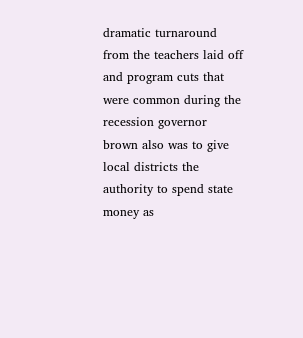dramatic turnaround from the teachers laid off and program cuts that were common during the recession governor brown also was to give local districts the authority to spend state money as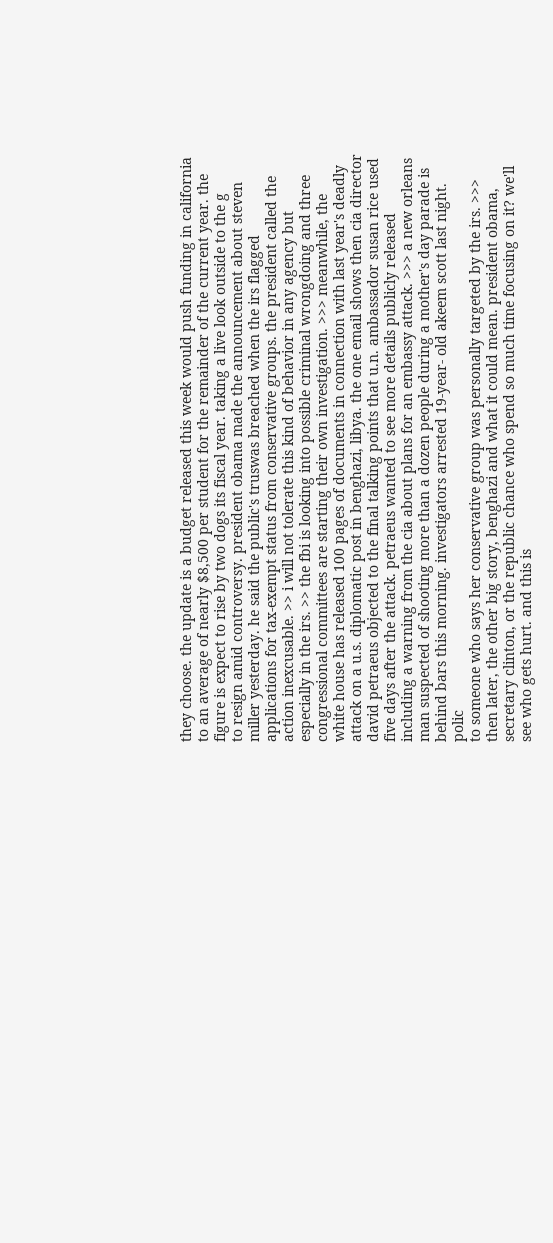they choose. the update is a budget released this week would push funding in california to an average of nearly $8,500 per student for the remainder of the current year. the figure is expect to rise by two dogs its fiscal year. taking a live look outside to the g
to resign amid controversy. president obama made the announcement about steven miller yesterday. he said the public's truswas breached when the irs flagged applications for tax-exempt status from conservative groups. the president called the action inexcusable. >> i will not tolerate this kind of behavior in any agency but especially in the irs. >> the fbi is looking into possible criminal wrongdoing and three congressional committees are starting their own investigation. >>> meanwhile, the white house has released 100 pages of documents in connection with last year's deadly attack on a u.s. diplomatic post in benghazi, libya. the one email shows then cia director david petraeus objected to the final talking points that u.n. ambassador susan rice used five days after the attack. petraeus wanted to see more details publicly released including a warning from the cia about plans for an embassy attack. >>> a new orleans man suspected of shooting more than a dozen people during a mother's day parade is behind bars this morning. investigators arrested 19-year- old akeem scott last night. polic
to someone who says her conservative group was personally targeted by the irs. >>> then later, the other big story, benghazi and what it could mean. president obama, secretary clinton, or the republic chance who spend so much time focusing on it? we'll see who gets hurt. and this is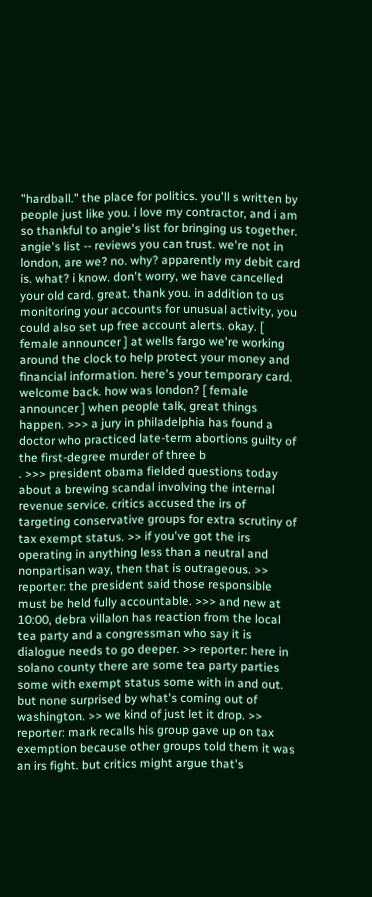"hardball." the place for politics. you'll s written by people just like you. i love my contractor, and i am so thankful to angie's list for bringing us together. angie's list -- reviews you can trust. we're not in london, are we? no. why? apparently my debit card is. what? i know. don't worry, we have cancelled your old card. great. thank you. in addition to us monitoring your accounts for unusual activity, you could also set up free account alerts. okay. [ female announcer ] at wells fargo we're working around the clock to help protect your money and financial information. here's your temporary card. welcome back. how was london? [ female announcer ] when people talk, great things happen. >>> a jury in philadelphia has found a doctor who practiced late-term abortions guilty of the first-degree murder of three b
. >>> president obama fielded questions today about a brewing scandal involving the internal revenue service. critics accused the irs of targeting conservative groups for extra scrutiny of tax exempt status. >> if you've got the irs operating in anything less than a neutral and nonpartisan way, then that is outrageous. >> reporter: the president said those responsible must be held fully accountable. >>> and new at 10:00, debra villalon has reaction from the local tea party and a congressman who say it is dialogue needs to go deeper. >> reporter: here in solano county there are some tea party parties some with exempt status some with in and out. but none surprised by what's coming out of washington. >> we kind of just let it drop. >> reporter: mark recalls his group gave up on tax exemption because other groups told them it was an irs fight. but critics might argue that's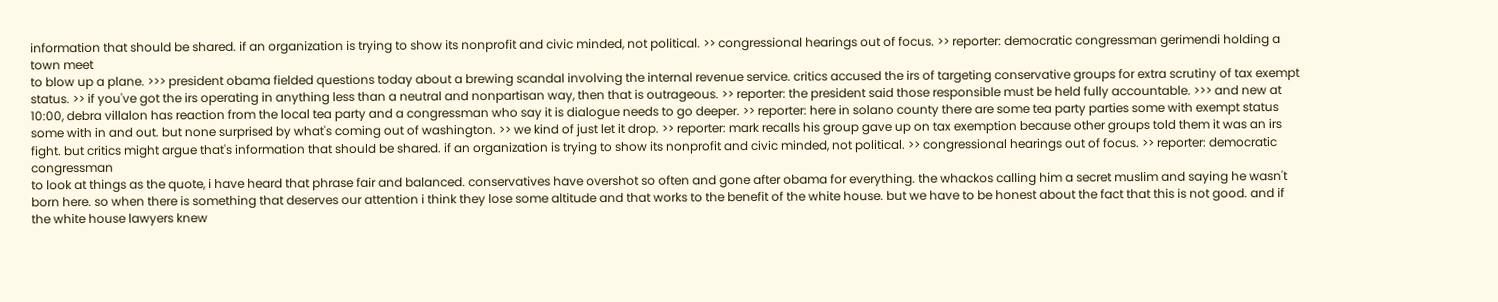information that should be shared. if an organization is trying to show its nonprofit and civic minded, not political. >> congressional hearings out of focus. >> reporter: democratic congressman gerimendi holding a town meet
to blow up a plane. >>> president obama fielded questions today about a brewing scandal involving the internal revenue service. critics accused the irs of targeting conservative groups for extra scrutiny of tax exempt status. >> if you've got the irs operating in anything less than a neutral and nonpartisan way, then that is outrageous. >> reporter: the president said those responsible must be held fully accountable. >>> and new at 10:00, debra villalon has reaction from the local tea party and a congressman who say it is dialogue needs to go deeper. >> reporter: here in solano county there are some tea party parties some with exempt status some with in and out. but none surprised by what's coming out of washington. >> we kind of just let it drop. >> reporter: mark recalls his group gave up on tax exemption because other groups told them it was an irs fight. but critics might argue that's information that should be shared. if an organization is trying to show its nonprofit and civic minded, not political. >> congressional hearings out of focus. >> reporter: democratic congressman
to look at things as the quote, i have heard that phrase fair and balanced. conservatives have overshot so often and gone after obama for everything. the whackos calling him a secret muslim and saying he wasn't born here. so when there is something that deserves our attention i think they lose some altitude and that works to the benefit of the white house. but we have to be honest about the fact that this is not good. and if the white house lawyers knew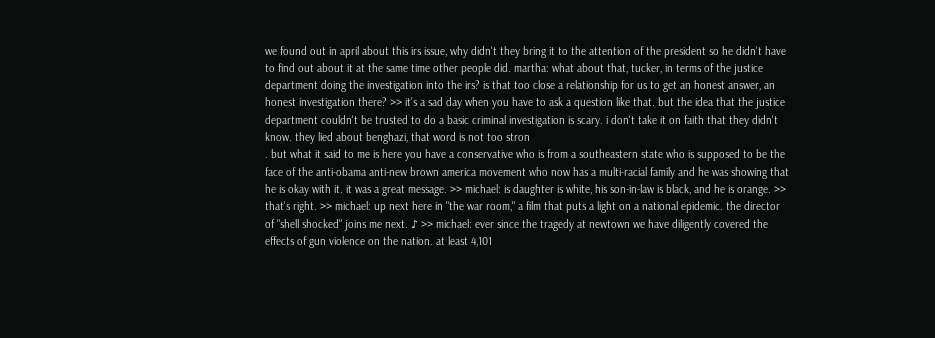we found out in april about this irs issue, why didn't they bring it to the attention of the president so he didn't have to find out about it at the same time other people did. martha: what about that, tucker, in terms of the justice department doing the investigation into the irs? is that too close a relationship for us to get an honest answer, an honest investigation there? >> it's a sad day when you have to ask a question like that. but the idea that the justice department couldn't be trusted to do a basic criminal investigation is scary. i don't take it on faith that they didn't know. they lied about benghazi, that word is not too stron
. but what it said to me is here you have a conservative who is from a southeastern state who is supposed to be the face of the anti-obama anti-new brown america movement who now has a multi-racial family and he was showing that he is okay with it. it was a great message. >> michael: is daughter is white, his son-in-law is black, and he is orange. >> that's right. >> michael: up next here in "the war room," a film that puts a light on a national epidemic. the director of "shell shocked" joins me next. ♪ >> michael: ever since the tragedy at newtown we have diligently covered the effects of gun violence on the nation. at least 4,101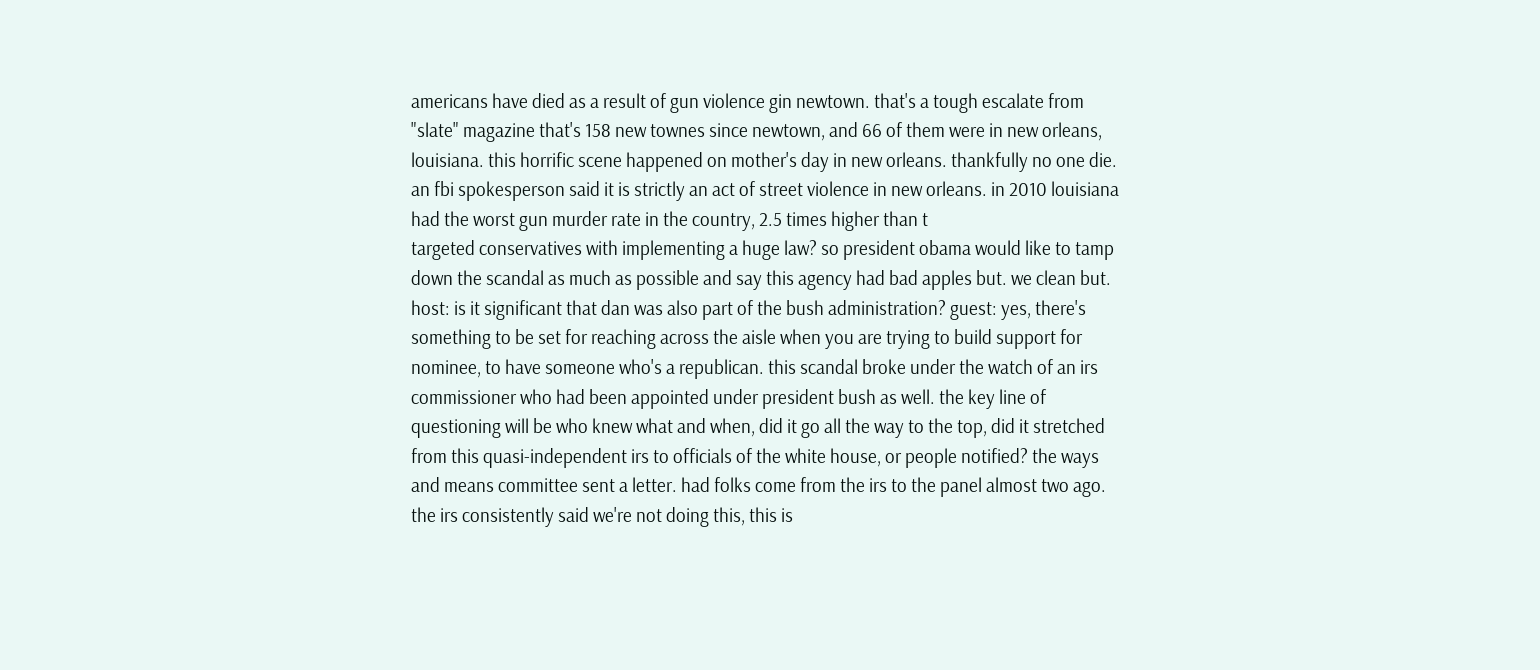americans have died as a result of gun violence gin newtown. that's a tough escalate from "slate" magazine that's 158 new townes since newtown, and 66 of them were in new orleans, louisiana. this horrific scene happened on mother's day in new orleans. thankfully no one die. an fbi spokesperson said it is strictly an act of street violence in new orleans. in 2010 louisiana had the worst gun murder rate in the country, 2.5 times higher than t
targeted conservatives with implementing a huge law? so president obama would like to tamp down the scandal as much as possible and say this agency had bad apples but. we clean but. host: is it significant that dan was also part of the bush administration? guest: yes, there's something to be set for reaching across the aisle when you are trying to build support for nominee, to have someone who's a republican. this scandal broke under the watch of an irs commissioner who had been appointed under president bush as well. the key line of questioning will be who knew what and when, did it go all the way to the top, did it stretched from this quasi-independent irs to officials of the white house, or people notified? the ways and means committee sent a letter. had folks come from the irs to the panel almost two ago. the irs consistently said we're not doing this, this is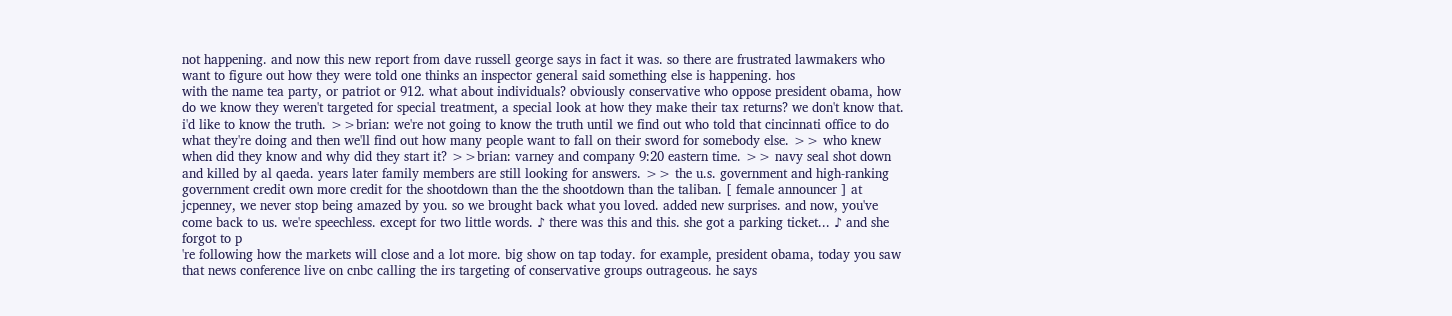not happening. and now this new report from dave russell george says in fact it was. so there are frustrated lawmakers who want to figure out how they were told one thinks an inspector general said something else is happening. hos
with the name tea party, or patriot or 912. what about individuals? obviously conservative who oppose president obama, how do we know they weren't targeted for special treatment, a special look at how they make their tax returns? we don't know that. i'd like to know the truth. >>brian: we're not going to know the truth until we find out who told that cincinnati office to do what they're doing and then we'll find out how many people want to fall on their sword for somebody else. >> who knew when did they know and why did they start it? >>brian: varney and company 9:20 eastern time. >> navy seal shot down and killed by al qaeda. years later family members are still looking for answers. >> the u.s. government and high-ranking government credit own more credit for the shootdown than the the shootdown than the taliban. [ female announcer ] at jcpenney, we never stop being amazed by you. so we brought back what you loved. added new surprises. and now, you've come back to us. we're speechless. except for two little words. ♪ there was this and this. she got a parking ticket... ♪ and she forgot to p
're following how the markets will close and a lot more. big show on tap today. for example, president obama, today you saw that news conference live on cnbc calling the irs targeting of conservative groups outrageous. he says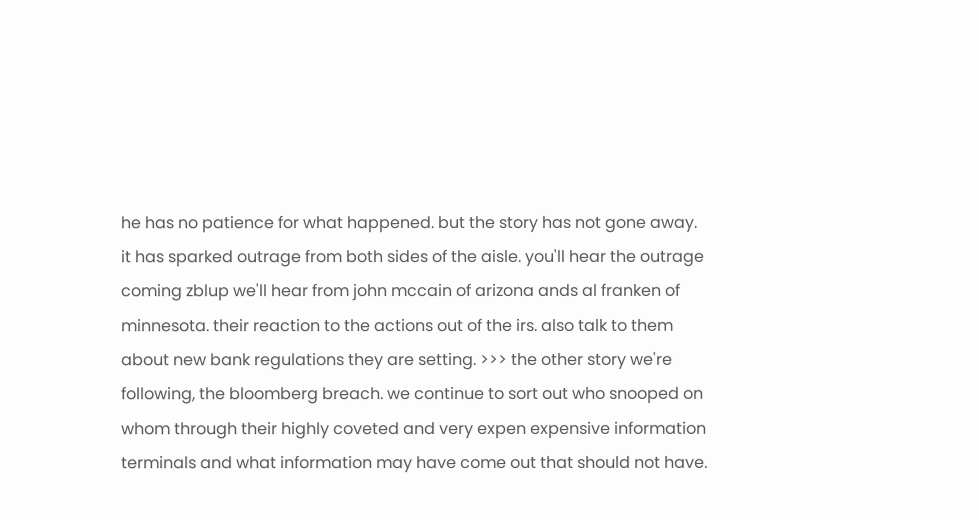he has no patience for what happened. but the story has not gone away. it has sparked outrage from both sides of the aisle. you'll hear the outrage coming zblup we'll hear from john mccain of arizona ands al franken of minnesota. their reaction to the actions out of the irs. also talk to them about new bank regulations they are setting. >>> the other story we're following, the bloomberg breach. we continue to sort out who snooped on whom through their highly coveted and very expen expensive information terminals and what information may have come out that should not have.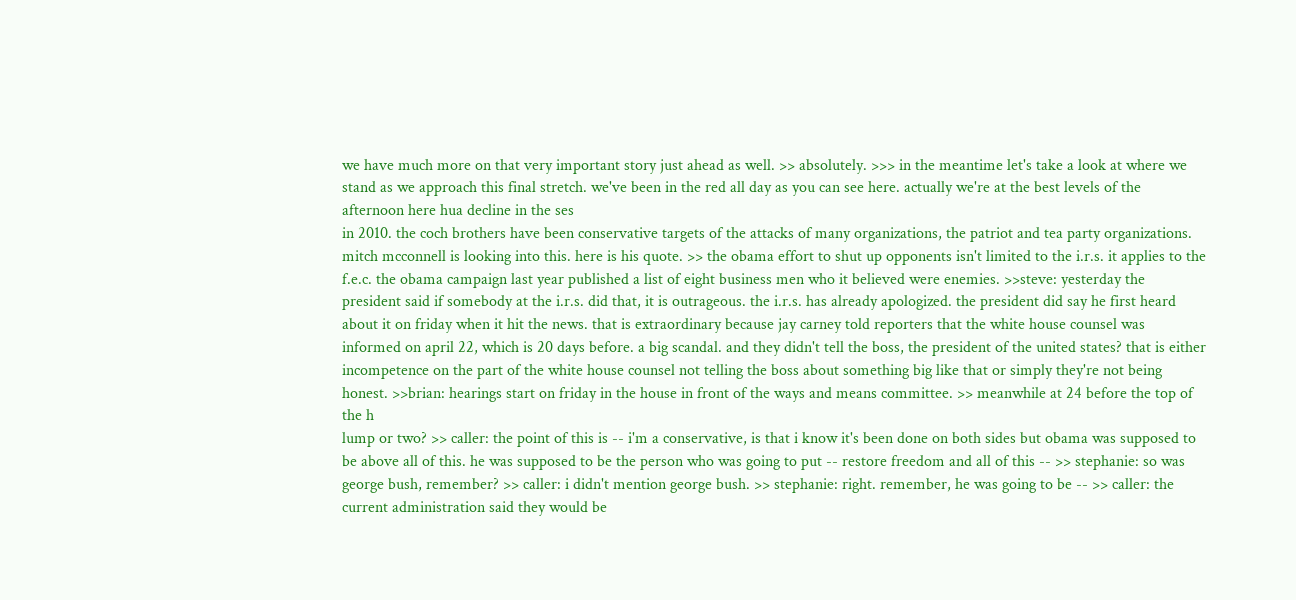we have much more on that very important story just ahead as well. >> absolutely. >>> in the meantime let's take a look at where we stand as we approach this final stretch. we've been in the red all day as you can see here. actually we're at the best levels of the afternoon here hua decline in the ses
in 2010. the coch brothers have been conservative targets of the attacks of many organizations, the patriot and tea party organizations. mitch mcconnell is looking into this. here is his quote. >> the obama effort to shut up opponents isn't limited to the i.r.s. it applies to the f.e.c. the obama campaign last year published a list of eight business men who it believed were enemies. >>steve: yesterday the president said if somebody at the i.r.s. did that, it is outrageous. the i.r.s. has already apologized. the president did say he first heard about it on friday when it hit the news. that is extraordinary because jay carney told reporters that the white house counsel was informed on april 22, which is 20 days before. a big scandal. and they didn't tell the boss, the president of the united states? that is either incompetence on the part of the white house counsel not telling the boss about something big like that or simply they're not being honest. >>brian: hearings start on friday in the house in front of the ways and means committee. >> meanwhile at 24 before the top of the h
lump or two? >> caller: the point of this is -- i'm a conservative, is that i know it's been done on both sides but obama was supposed to be above all of this. he was supposed to be the person who was going to put -- restore freedom and all of this -- >> stephanie: so was george bush, remember? >> caller: i didn't mention george bush. >> stephanie: right. remember, he was going to be -- >> caller: the current administration said they would be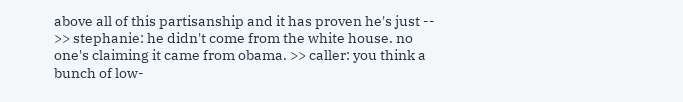above all of this partisanship and it has proven he's just -- >> stephanie: he didn't come from the white house. no one's claiming it came from obama. >> caller: you think a bunch of low-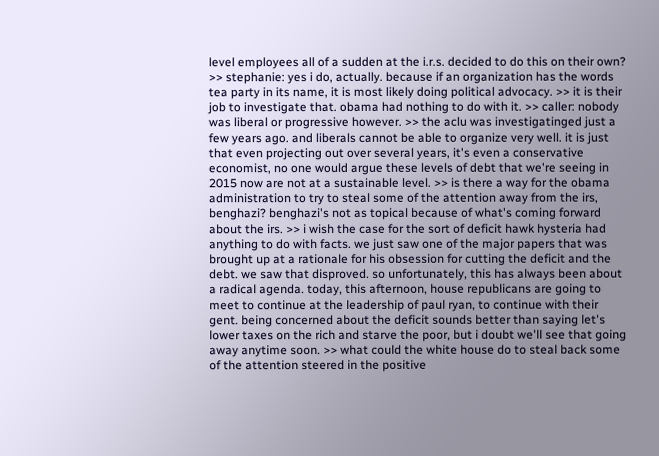level employees all of a sudden at the i.r.s. decided to do this on their own? >> stephanie: yes i do, actually. because if an organization has the words tea party in its name, it is most likely doing political advocacy. >> it is their job to investigate that. obama had nothing to do with it. >> caller: nobody was liberal or progressive however. >> the aclu was investigatinged just a few years ago. and liberals cannot be able to organize very well. it is just
that even projecting out over several years, it's even a conservative economist, no one would argue these levels of debt that we're seeing in 2015 now are not at a sustainable level. >> is there a way for the obama administration to try to steal some of the attention away from the irs, benghazi? benghazi's not as topical because of what's coming forward about the irs. >> i wish the case for the sort of deficit hawk hysteria had anything to do with facts. we just saw one of the major papers that was brought up at a rationale for his obsession for cutting the deficit and the debt. we saw that disproved. so unfortunately, this has always been about a radical agenda. today, this afternoon, house republicans are going to meet to continue at the leadership of paul ryan, to continue with their gent. being concerned about the deficit sounds better than saying let's lower taxes on the rich and starve the poor, but i doubt we'll see that going away anytime soon. >> what could the white house do to steal back some of the attention steered in the positive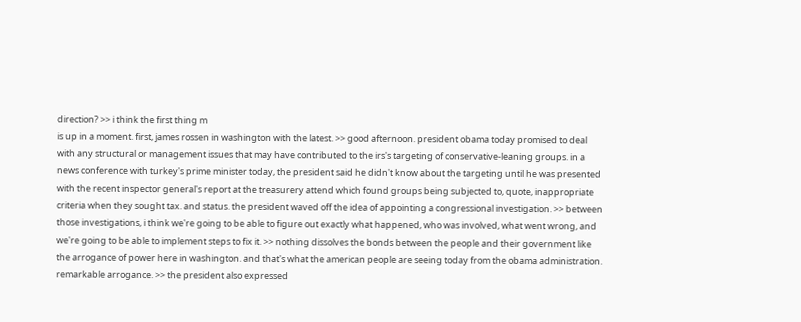direction? >> i think the first thing m
is up in a moment. first, james rossen in washington with the latest. >> good afternoon. president obama today promised to deal with any structural or management issues that may have contributed to the irs's targeting of conservative-leaning groups. in a news conference with turkey's prime minister today, the president said he didn't know about the targeting until he was presented with the recent inspector general's report at the treasurery attend which found groups being subjected to, quote, inappropriate criteria when they sought tax. and status. the president waved off the idea of appointing a congressional investigation. >> between those investigations, i think we're going to be able to figure out exactly what happened, who was involved, what went wrong, and we're going to be able to implement steps to fix it. >> nothing dissolves the bonds between the people and their government like the arrogance of power here in washington. and that's what the american people are seeing today from the obama administration. remarkable arrogance. >> the president also expressed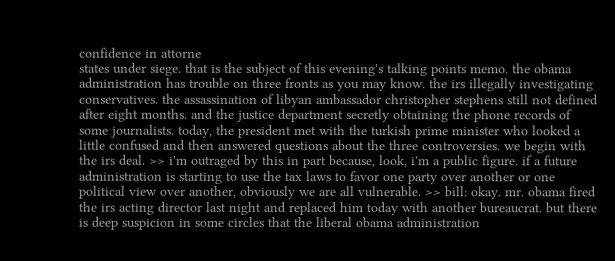confidence in attorne
states under siege. that is the subject of this evening's talking points memo. the obama administration has trouble on three fronts as you may know. the irs illegally investigating conservatives. the assassination of libyan ambassador christopher stephens still not defined after eight months. and the justice department secretly obtaining the phone records of some journalists. today, the president met with the turkish prime minister who looked a little confused and then answered questions about the three controversies. we begin with the irs deal. >> i'm outraged by this in part because, look, i'm a public figure. if a future administration is starting to use the tax laws to favor one party over another or one political view over another, obviously we are all vulnerable. >> bill: okay. mr. obama fired the irs acting director last night and replaced him today with another bureaucrat. but there is deep suspicion in some circles that the liberal obama administration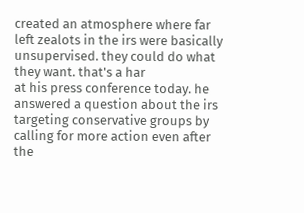created an atmosphere where far left zealots in the irs were basically unsupervised. they could do what they want. that's a har
at his press conference today. he answered a question about the irs targeting conservative groups by calling for more action even after the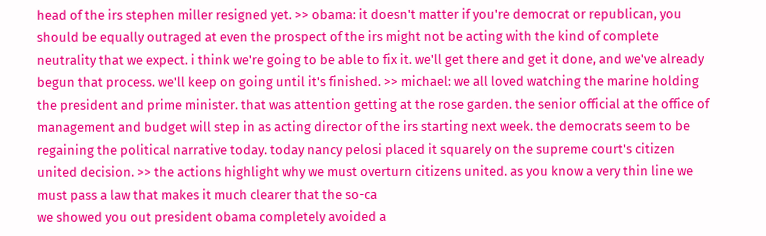head of the irs stephen miller resigned yet. >> obama: it doesn't matter if you're democrat or republican, you should be equally outraged at even the prospect of the irs might not be acting with the kind of complete neutrality that we expect. i think we're going to be able to fix it. we'll get there and get it done, and we've already begun that process. we'll keep on going until it's finished. >> michael: we all loved watching the marine holding the president and prime minister. that was attention getting at the rose garden. the senior official at the office of management and budget will step in as acting director of the irs starting next week. the democrats seem to be regaining the political narrative today. today nancy pelosi placed it squarely on the supreme court's citizen united decision. >> the actions highlight why we must overturn citizens united. as you know a very thin line we must pass a law that makes it much clearer that the so-ca
we showed you out president obama completely avoided a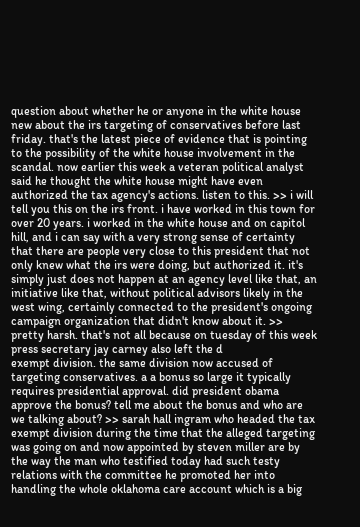question about whether he or anyone in the white house new about the irs targeting of conservatives before last friday. that's the latest piece of evidence that is pointing to the possibility of the white house involvement in the scandal. now earlier this week a veteran political analyst said he thought the white house might have even authorized the tax agency's actions. listen to this. >> i will tell you this on the irs front. i have worked in this town for over 20 years. i worked in the white house and on capitol hill, and i can say with a very strong sense of certainty that there are people very close to this president that not only knew what the irs were doing, but authorized it. it's simply just does not happen at an agency level like that, an initiative like that, without political advisors likely in the west wing, certainly connected to the president's ongoing campaign organization that didn't know about it. >> pretty harsh. that's not all because on tuesday of this week press secretary jay carney also left the d
exempt division. the same division now accused of targeting conservatives. a a bonus so large it typically requires presidential approval. did president obama approve the bonus? tell me about the bonus and who are we talking about? >> sarah hall ingram who headed the tax exempt division during the time that the alleged targeting was going on and now appointed by steven miller are by the way the man who testified today had such testy relations with the committee he promoted her into handling the whole oklahoma care account which is a big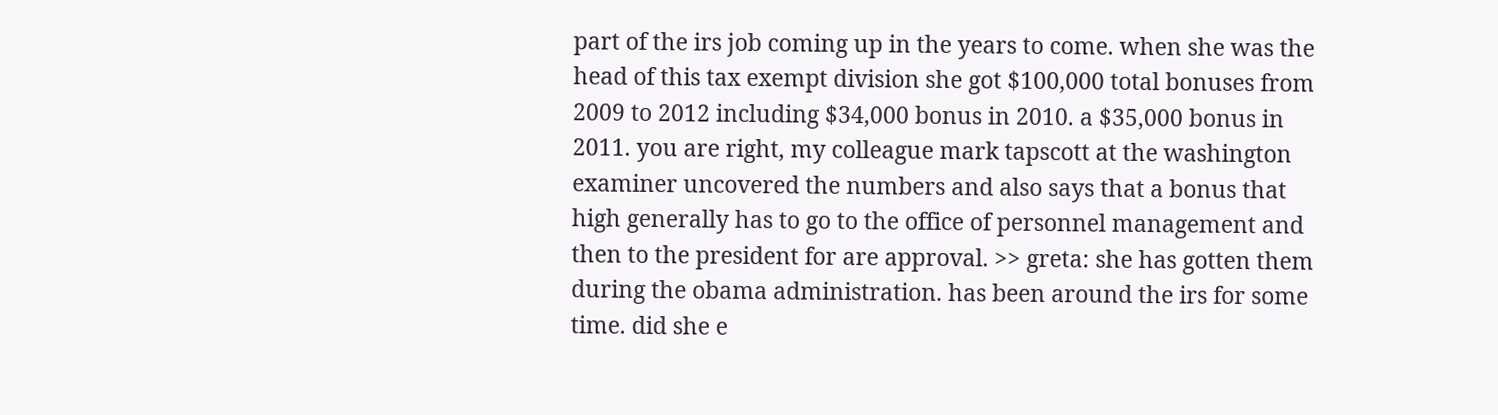part of the irs job coming up in the years to come. when she was the head of this tax exempt division she got $100,000 total bonuses from 2009 to 2012 including $34,000 bonus in 2010. a $35,000 bonus in 2011. you are right, my colleague mark tapscott at the washington examiner uncovered the numbers and also says that a bonus that high generally has to go to the office of personnel management and then to the president for are approval. >> greta: she has gotten them during the obama administration. has been around the irs for some time. did she e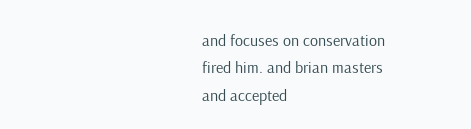and focuses on conservation fired him. and brian masters and accepted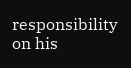responsibility on his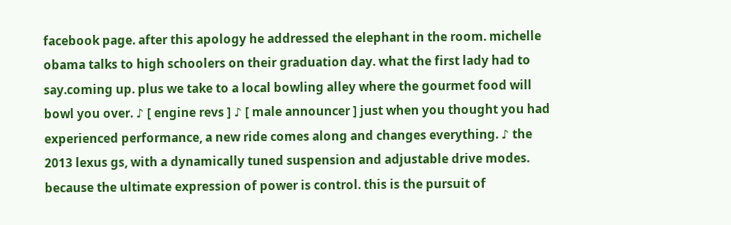facebook page. after this apology he addressed the elephant in the room. michelle obama talks to high schoolers on their graduation day. what the first lady had to say.coming up. plus we take to a local bowling alley where the gourmet food will bowl you over. ♪ [ engine revs ] ♪ [ male announcer ] just when you thought you had experienced performance, a new ride comes along and changes everything. ♪ the 2013 lexus gs, with a dynamically tuned suspension and adjustable drive modes. because the ultimate expression of power is control. this is the pursuit of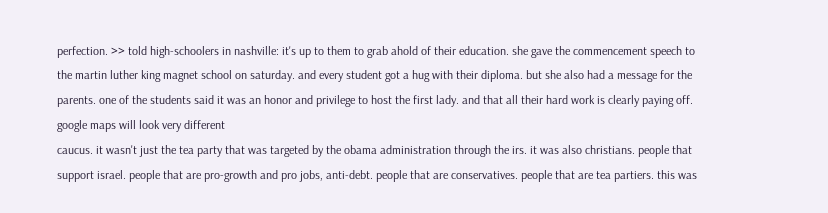perfection. >> told high-schoolers in nashville: it's up to them to grab ahold of their education. she gave the commencement speech to the martin luther king magnet school on saturday. and every student got a hug with their diploma. but she also had a message for the parents. one of the students said it was an honor and privilege to host the first lady. and that all their hard work is clearly paying off. google maps will look very different
caucus. it wasn't just the tea party that was targeted by the obama administration through the irs. it was also christians. people that support israel. people that are pro-growth and pro jobs, anti-debt. people that are conservatives. people that are tea partiers. this was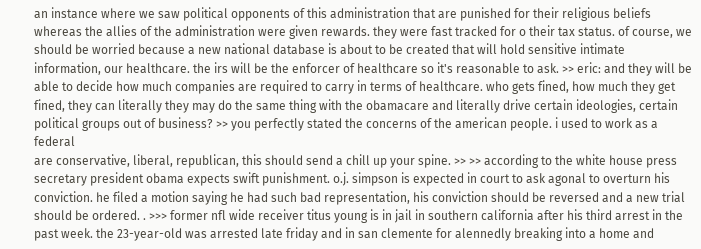an instance where we saw political opponents of this administration that are punished for their religious beliefs whereas the allies of the administration were given rewards. they were fast tracked for o their tax status. of course, we should be worried because a new national database is about to be created that will hold sensitive intimate information, our healthcare. the irs will be the enforcer of healthcare so it's reasonable to ask. >> eric: and they will be able to decide how much companies are required to carry in terms of healthcare. who gets fined, how much they get fined, they can literally they may do the same thing with the obamacare and literally drive certain ideologies, certain political groups out of business? >> you perfectly stated the concerns of the american people. i used to work as a federal
are conservative, liberal, republican, this should send a chill up your spine. >> >> according to the white house press secretary president obama expects swift punishment. o.j. simpson is expected in court to ask agonal to overturn his conviction. he filed a motion saying he had such bad representation, his conviction should be reversed and a new trial should be ordered. . >>> former nfl wide receiver titus young is in jail in southern california after his third arrest in the past week. the 23-year-old was arrested late friday and in san clemente for alennedly breaking into a home and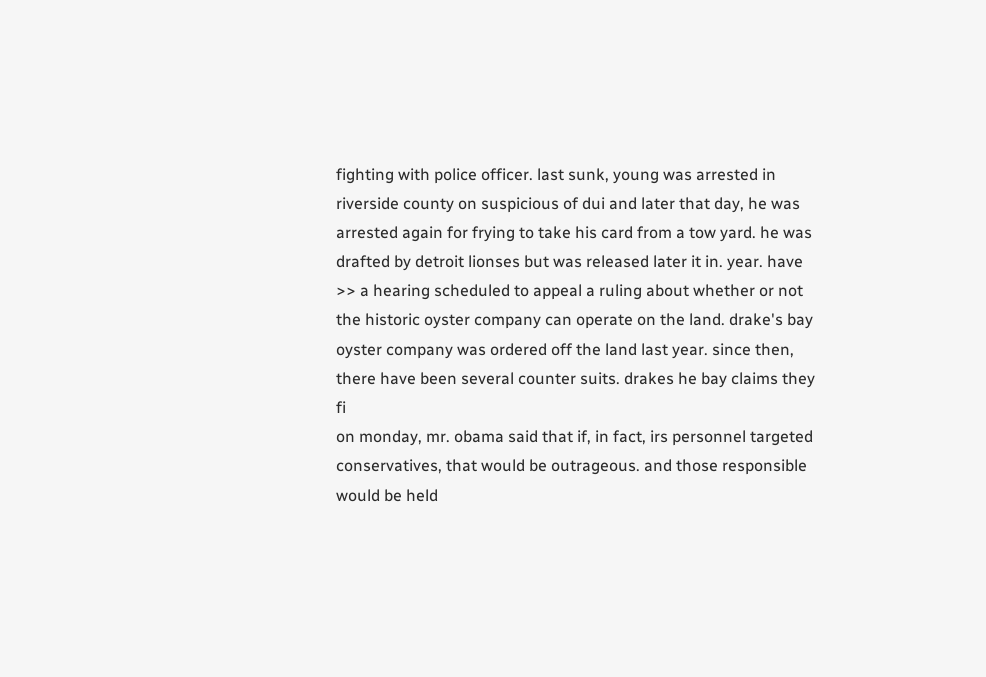fighting with police officer. last sunk, young was arrested in riverside county on suspicious of dui and later that day, he was arrested again for frying to take his card from a tow yard. he was drafted by detroit lionses but was released later it in. year. have >> a hearing scheduled to appeal a ruling about whether or not the historic oyster company can operate on the land. drake's bay oyster company was ordered off the land last year. since then, there have been several counter suits. drakes he bay claims they fi
on monday, mr. obama said that if, in fact, irs personnel targeted conservatives, that would be outrageous. and those responsible would be held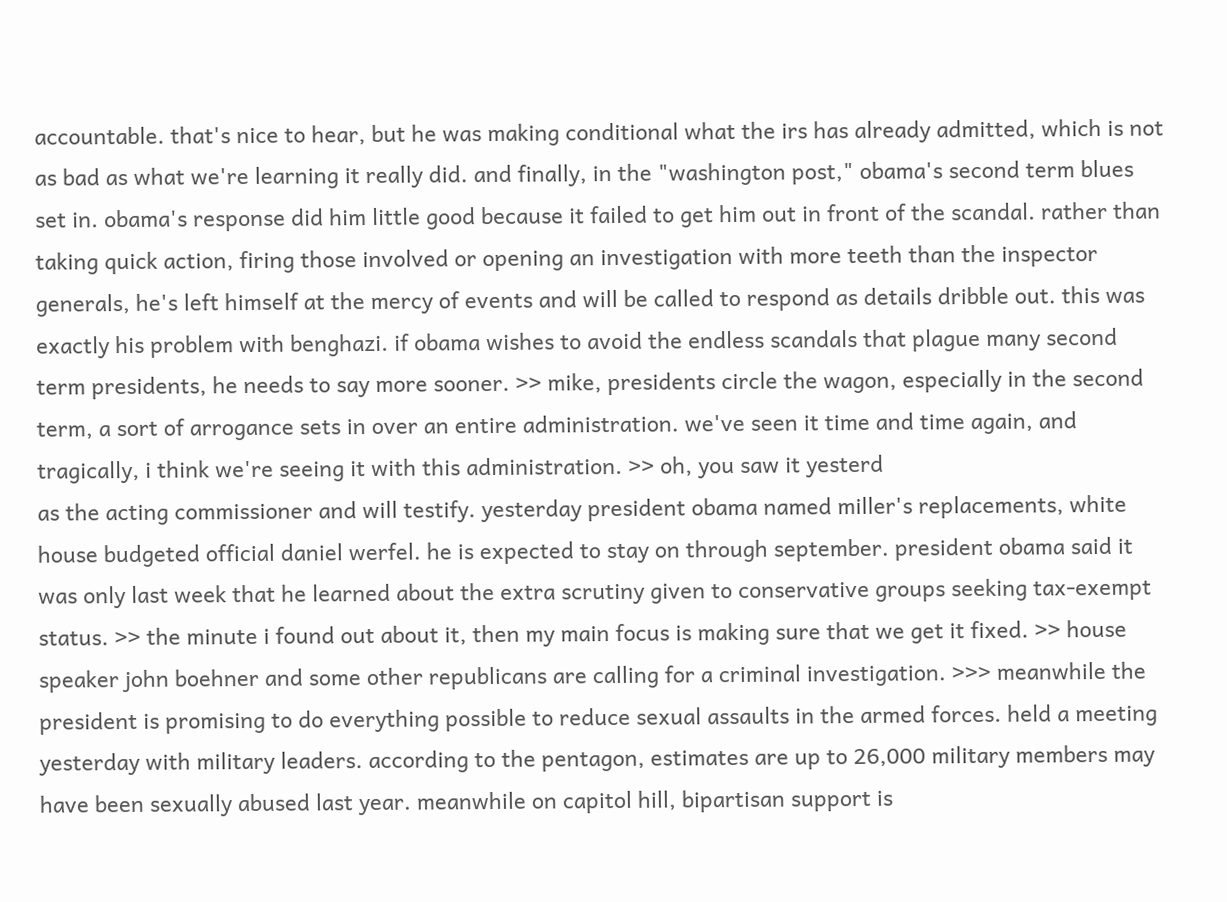accountable. that's nice to hear, but he was making conditional what the irs has already admitted, which is not as bad as what we're learning it really did. and finally, in the "washington post," obama's second term blues set in. obama's response did him little good because it failed to get him out in front of the scandal. rather than taking quick action, firing those involved or opening an investigation with more teeth than the inspector generals, he's left himself at the mercy of events and will be called to respond as details dribble out. this was exactly his problem with benghazi. if obama wishes to avoid the endless scandals that plague many second term presidents, he needs to say more sooner. >> mike, presidents circle the wagon, especially in the second term, a sort of arrogance sets in over an entire administration. we've seen it time and time again, and tragically, i think we're seeing it with this administration. >> oh, you saw it yesterd
as the acting commissioner and will testify. yesterday president obama named miller's replacements, white house budgeted official daniel werfel. he is expected to stay on through september. president obama said it was only last week that he learned about the extra scrutiny given to conservative groups seeking tax-exempt status. >> the minute i found out about it, then my main focus is making sure that we get it fixed. >> house speaker john boehner and some other republicans are calling for a criminal investigation. >>> meanwhile the president is promising to do everything possible to reduce sexual assaults in the armed forces. held a meeting yesterday with military leaders. according to the pentagon, estimates are up to 26,000 military members may have been sexually abused last year. meanwhile on capitol hill, bipartisan support is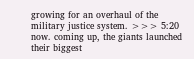growing for an overhaul of the military justice system. >>> 5:20 now. coming up, the giants launched their biggest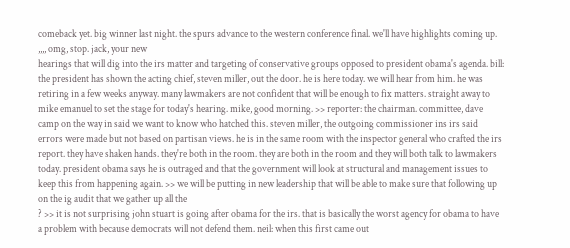comeback yet. big winner last night. the spurs advance to the western conference final. we'll have highlights coming up. ,,,, omg, stop. jack, your new
hearings that will dig into the irs matter and targeting of conservative groups opposed to president obama's agenda. bill: the president has shown the acting chief, steven miller, out the door. he is here today. we will hear from him. he was retiring in a few weeks anyway. many lawmakers are not confident that will be enough to fix matters. straight away to mike emanuel to set the stage for today's hearing. mike, good morning. >> reporter: the chairman. committee, dave camp on the way in said we want to know who hatched this. steven miller, the outgoing commissioner ins irs said errors were made but not based on partisan views. he is in the same room with the inspector general who crafted the irs report. they have shaken hands. they're both in the room. they are both in the room and they will both talk to lawmakers today. president obama says he is outraged and that the government will look at structural and management issues to keep this from happening again. >> we will be putting in new leadership that will be able to make sure that following up on the ig audit that we gather up all the
? >> it is not surprising john stuart is going after obama for the irs. that is basically the worst agency for obama to have a problem with because democrats will not defend them. neil: when this first came out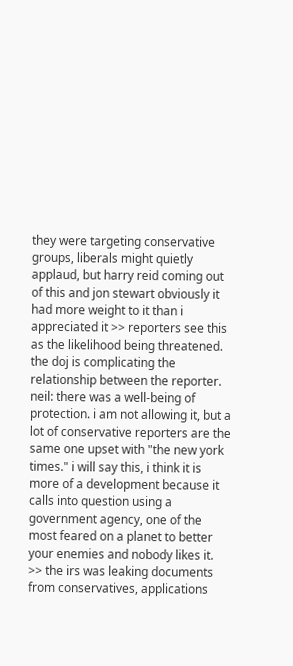they were targeting conservative groups, liberals might quietly applaud, but harry reid coming out of this and jon stewart obviously it had more weight to it than i appreciated it >> reporters see this as the likelihood being threatened. the doj is complicating the relationship between the reporter. neil: there was a well-being of protection. i am not allowing it, but a lot of conservative reporters are the same one upset with "the new york times." i will say this, i think it is more of a development because it calls into question using a government agency, one of the most feared on a planet to better your enemies and nobody likes it. >> the irs was leaking documents from conservatives, applications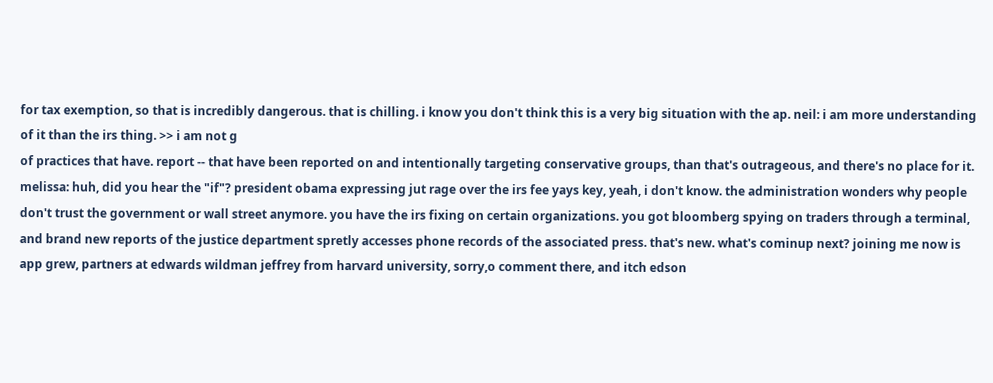for tax exemption, so that is incredibly dangerous. that is chilling. i know you don't think this is a very big situation with the ap. neil: i am more understanding of it than the irs thing. >> i am not g
of practices that have. report -- that have been reported on and intentionally targeting conservative groups, than that's outrageous, and there's no place for it. melissa: huh, did you hear the "if"? president obama expressing jut rage over the irs fee yays key, yeah, i don't know. the administration wonders why people don't trust the government or wall street anymore. you have the irs fixing on certain organizations. you got bloomberg spying on traders through a terminal, and brand new reports of the justice department spretly accesses phone records of the associated press. that's new. what's cominup next? joining me now is app grew, partners at edwards wildman jeffrey from harvard university, sorry,o comment there, and itch edson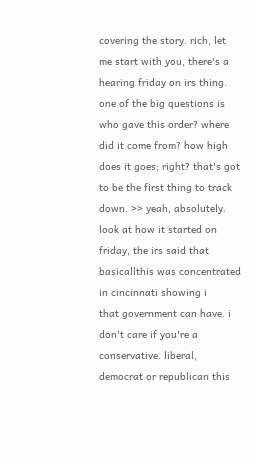covering the story. rich, let me start with you, there's a hearing friday on irs thing. one of the big questions is who gave this order? where did it come from? how high does it goes; right? that's got to be the first thing to track down. >> yeah, absolutely. look at how it started on friday, the irs said that basicallthis was concentrated in cincinnati showing i
that government can have. i don't care if you're a conservative. liberal, democrat or republican this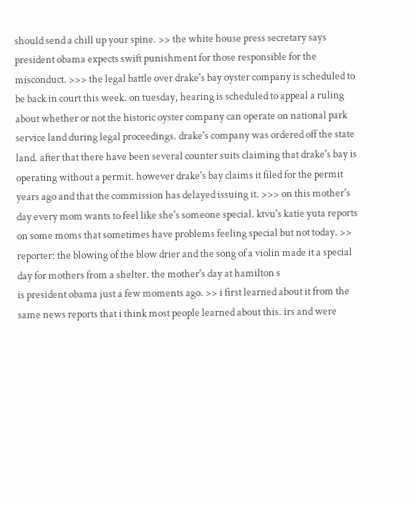should send a chill up your spine. >> the white house press secretary says president obama expects swift punishment for those responsible for the misconduct. >>> the legal battle over drake's bay oyster company is scheduled to be back in court this week. on tuesday, hearing is scheduled to appeal a ruling about whether or not the historic oyster company can operate on national park service land during legal proceedings. drake's company was ordered off the state land. after that there have been several counter suits claiming that drake's bay is operating without a permit. however drake's bay claims it filed for the permit years ago and that the commission has delayed issuing it. >>> on this mother's day every mom wants to feel like she's someone special. ktvu's katie yuta reports on some moms that sometimes have problems feeling special but not today. >> reporter: the blowing of the blow drier and the song of a violin made it a special day for mothers from a shelter. the mother's day at hamilton s
is president obama just a few moments ago. >> i first learned about it from the same news reports that i think most people learned about this. irs and were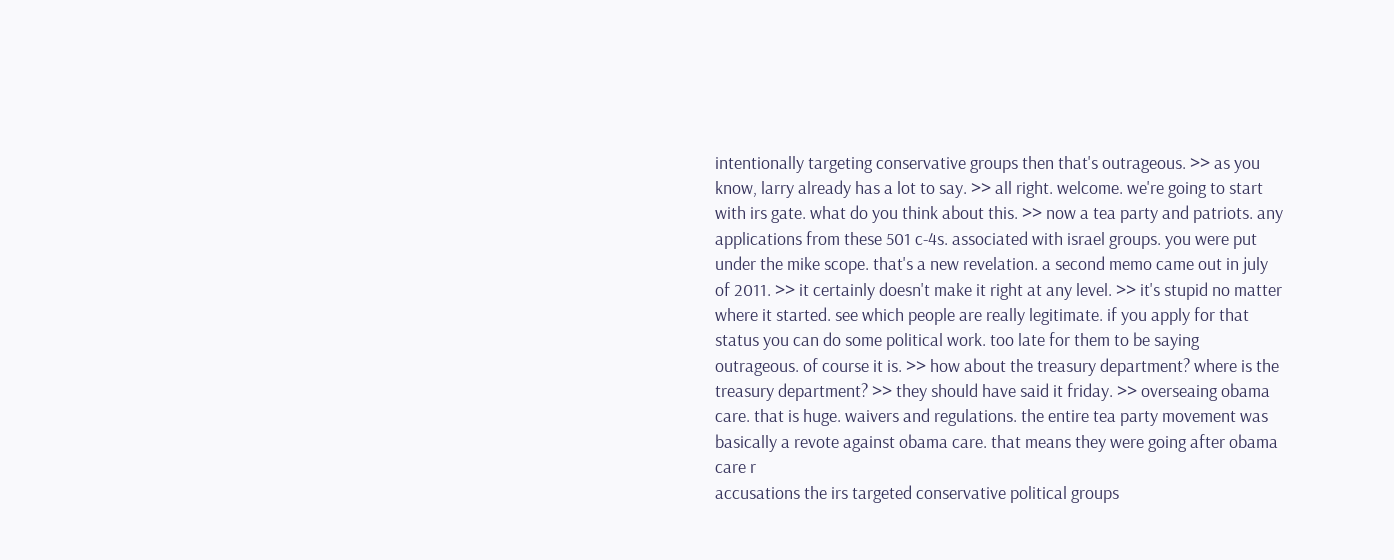intentionally targeting conservative groups then that's outrageous. >> as you know, larry already has a lot to say. >> all right. welcome. we're going to start with irs gate. what do you think about this. >> now a tea party and patriots. any applications from these 501 c-4s. associated with israel groups. you were put under the mike scope. that's a new revelation. a second memo came out in july of 2011. >> it certainly doesn't make it right at any level. >> it's stupid no matter where it started. see which people are really legitimate. if you apply for that status you can do some political work. too late for them to be saying outrageous. of course it is. >> how about the treasury department? where is the treasury department? >> they should have said it friday. >> overseaing obama care. that is huge. waivers and regulations. the entire tea party movement was basically a revote against obama care. that means they were going after obama care r
accusations the irs targeted conservative political groups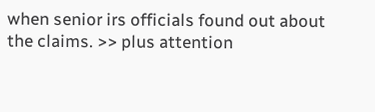when senior irs officials found out about the claims. >> plus attention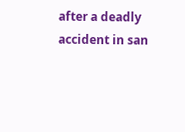after a deadly accident in san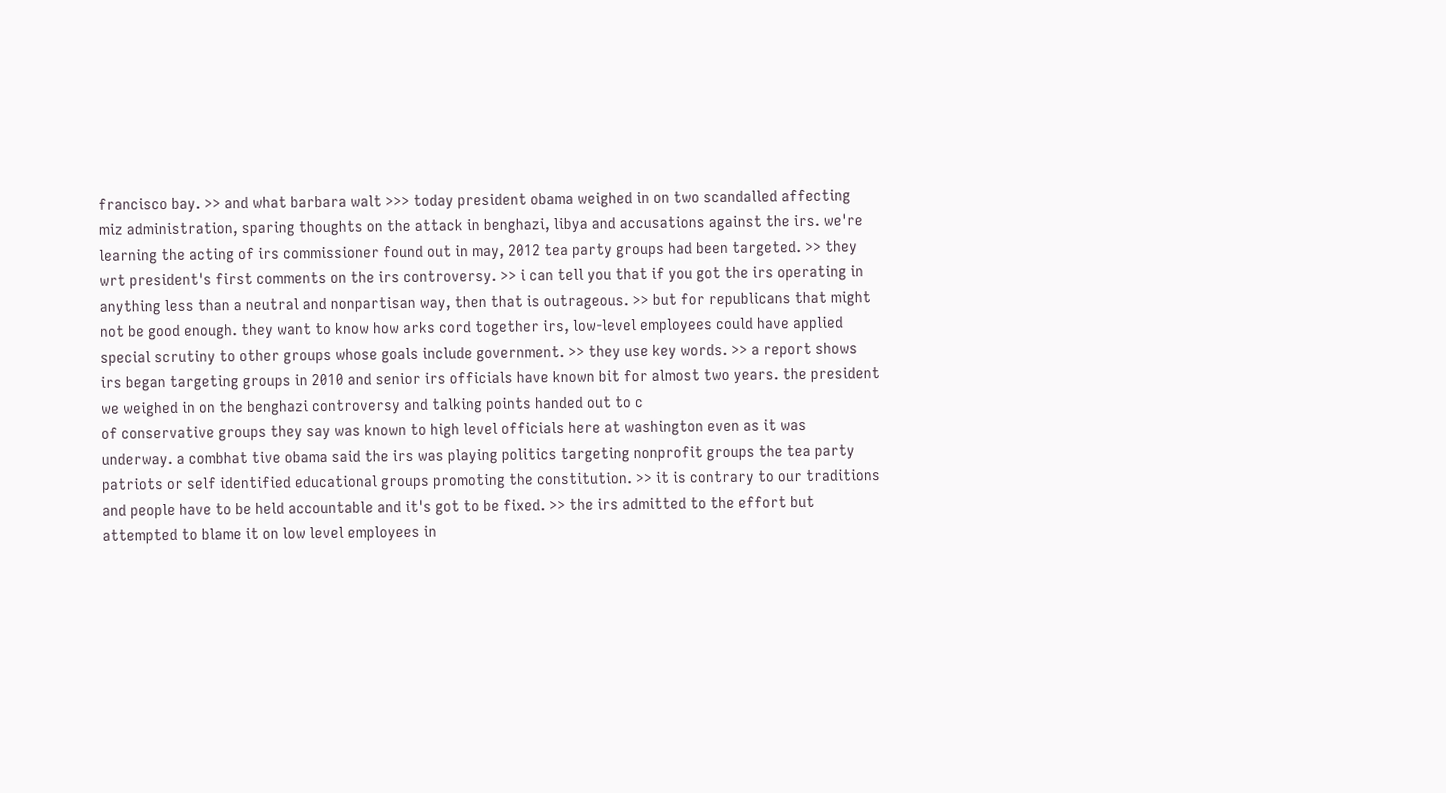francisco bay. >> and what barbara walt >>> today president obama weighed in on two scandalled affecting miz administration, sparing thoughts on the attack in benghazi, libya and accusations against the irs. we're learning the acting of irs commissioner found out in may, 2012 tea party groups had been targeted. >> they wrt president's first comments on the irs controversy. >> i can tell you that if you got the irs operating in anything less than a neutral and nonpartisan way, then that is outrageous. >> but for republicans that might not be good enough. they want to know how arks cord together irs, low-level employees could have applied special scrutiny to other groups whose goals include government. >> they use key words. >> a report shows irs began targeting groups in 2010 and senior irs officials have known bit for almost two years. the president we weighed in on the benghazi controversy and talking points handed out to c
of conservative groups they say was known to high level officials here at washington even as it was underway. a combhat tive obama said the irs was playing politics targeting nonprofit groups the tea party patriots or self identified educational groups promoting the constitution. >> it is contrary to our traditions and people have to be held accountable and it's got to be fixed. >> the irs admitted to the effort but attempted to blame it on low level employees in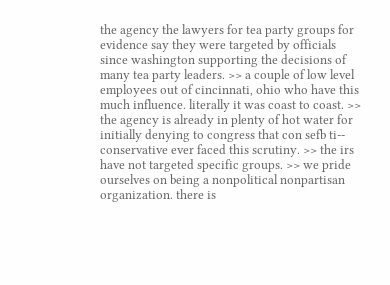the agency the lawyers for tea party groups for evidence say they were targeted by officials since washington supporting the decisions of many tea party leaders. >> a couple of low level employees out of cincinnati, ohio who have this much influence. literally it was coast to coast. >> the agency is already in plenty of hot water for initially denying to congress that con sefb ti-- conservative ever faced this scrutiny. >> the irs have not targeted specific groups. >> we pride ourselves on being a nonpolitical nonpartisan organization. there is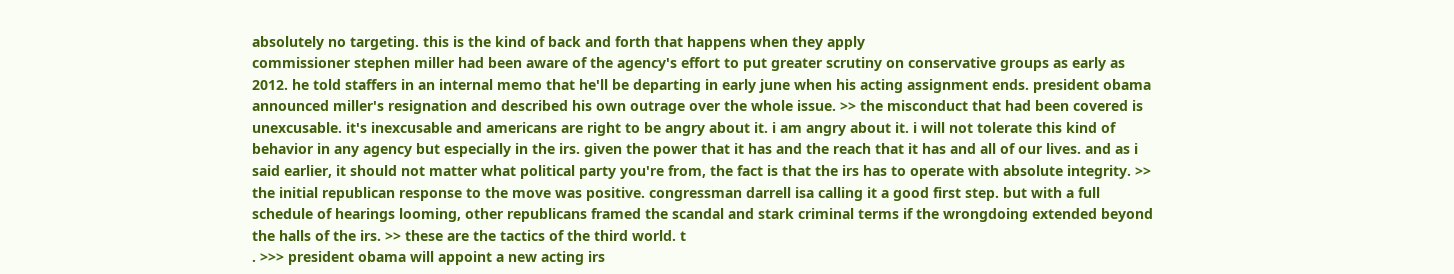absolutely no targeting. this is the kind of back and forth that happens when they apply
commissioner stephen miller had been aware of the agency's effort to put greater scrutiny on conservative groups as early as 2012. he told staffers in an internal memo that he'll be departing in early june when his acting assignment ends. president obama announced miller's resignation and described his own outrage over the whole issue. >> the misconduct that had been covered is unexcusable. it's inexcusable and americans are right to be angry about it. i am angry about it. i will not tolerate this kind of behavior in any agency but especially in the irs. given the power that it has and the reach that it has and all of our lives. and as i said earlier, it should not matter what political party you're from, the fact is that the irs has to operate with absolute integrity. >> the initial republican response to the move was positive. congressman darrell isa calling it a good first step. but with a full schedule of hearings looming, other republicans framed the scandal and stark criminal terms if the wrongdoing extended beyond the halls of the irs. >> these are the tactics of the third world. t
. >>> president obama will appoint a new acting irs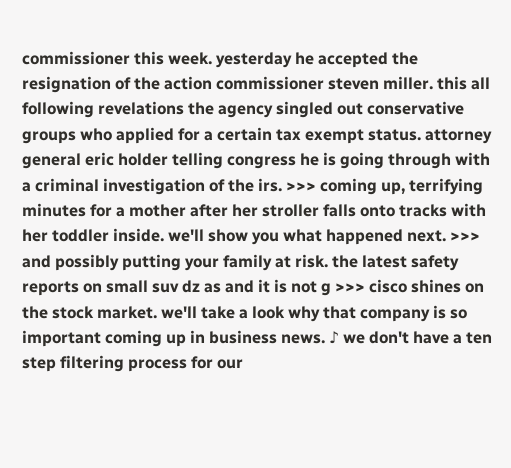commissioner this week. yesterday he accepted the resignation of the action commissioner steven miller. this all following revelations the agency singled out conservative groups who applied for a certain tax exempt status. attorney general eric holder telling congress he is going through with a criminal investigation of the irs. >>> coming up, terrifying minutes for a mother after her stroller falls onto tracks with her toddler inside. we'll show you what happened next. >>> and possibly putting your family at risk. the latest safety reports on small suv dz as and it is not g >>> cisco shines on the stock market. we'll take a look why that company is so important coming up in business news. ♪ we don't have a ten step filtering process for our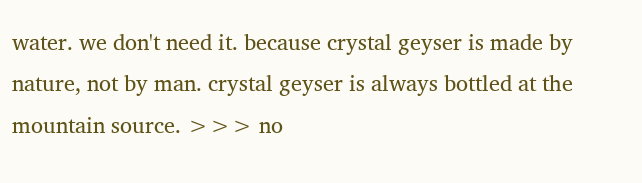water. we don't need it. because crystal geyser is made by nature, not by man. crystal geyser is always bottled at the mountain source. >>> no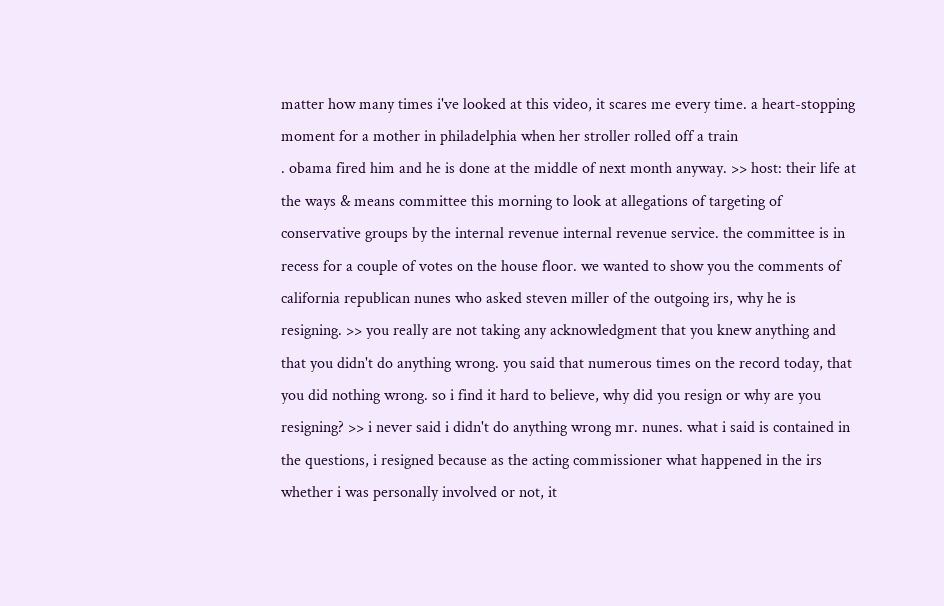matter how many times i've looked at this video, it scares me every time. a heart-stopping moment for a mother in philadelphia when her stroller rolled off a train
. obama fired him and he is done at the middle of next month anyway. >> host: their life at the ways & means committee this morning to look at allegations of targeting of conservative groups by the internal revenue internal revenue service. the committee is in recess for a couple of votes on the house floor. we wanted to show you the comments of california republican nunes who asked steven miller of the outgoing irs, why he is resigning. >> you really are not taking any acknowledgment that you knew anything and that you didn't do anything wrong. you said that numerous times on the record today, that you did nothing wrong. so i find it hard to believe, why did you resign or why are you resigning? >> i never said i didn't do anything wrong mr. nunes. what i said is contained in the questions, i resigned because as the acting commissioner what happened in the irs whether i was personally involved or not, it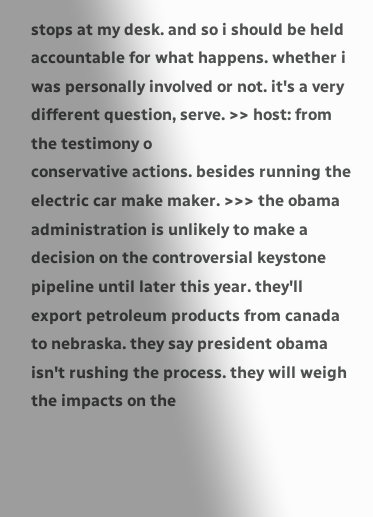stops at my desk. and so i should be held accountable for what happens. whether i was personally involved or not. it's a very different question, serve. >> host: from the testimony o
conservative actions. besides running the electric car make maker. >>> the obama administration is unlikely to make a decision on the controversial keystone pipeline until later this year. they'll export petroleum products from canada to nebraska. they say president obama isn't rushing the process. they will weigh the impacts on the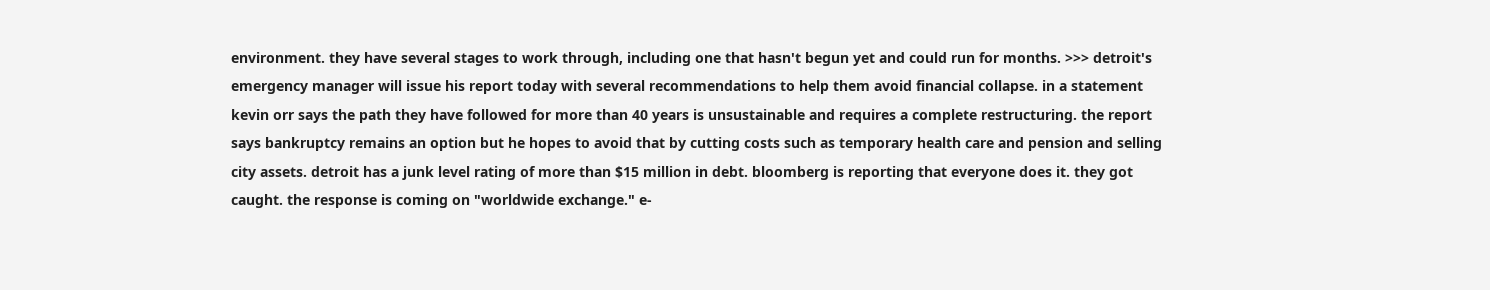environment. they have several stages to work through, including one that hasn't begun yet and could run for months. >>> detroit's emergency manager will issue his report today with several recommendations to help them avoid financial collapse. in a statement kevin orr says the path they have followed for more than 40 years is unsustainable and requires a complete restructuring. the report says bankruptcy remains an option but he hopes to avoid that by cutting costs such as temporary health care and pension and selling city assets. detroit has a junk level rating of more than $15 million in debt. bloomberg is reporting that everyone does it. they got caught. the response is coming on "worldwide exchange." e-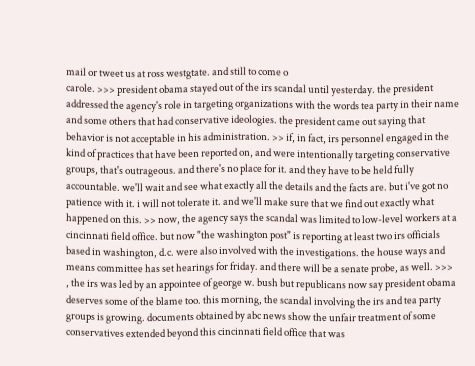mail or tweet us at ross westgtate. and still to come o
carole. >>> president obama stayed out of the irs scandal until yesterday. the president addressed the agency's role in targeting organizations with the words tea party in their name and some others that had conservative ideologies. the president came out saying that behavior is not acceptable in his administration. >> if, in fact, irs personnel engaged in the kind of practices that have been reported on, and were intentionally targeting conservative groups, that's outrageous. and there's no place for it. and they have to be held fully accountable. we'll wait and see what exactly all the details and the facts are. but i've got no patience with it. i will not tolerate it. and we'll make sure that we find out exactly what happened on this. >> now, the agency says the scandal was limited to low-level workers at a cincinnati field office. but now "the washington post" is reporting at least two irs officials based in washington, d.c. were also involved with the investigations. the house ways and means committee has set hearings for friday. and there will be a senate probe, as well. >>>
, the irs was led by an appointee of george w. bush but republicans now say president obama deserves some of the blame too. this morning, the scandal involving the irs and tea party groups is growing. documents obtained by abc news show the unfair treatment of some conservatives extended beyond this cincinnati field office that was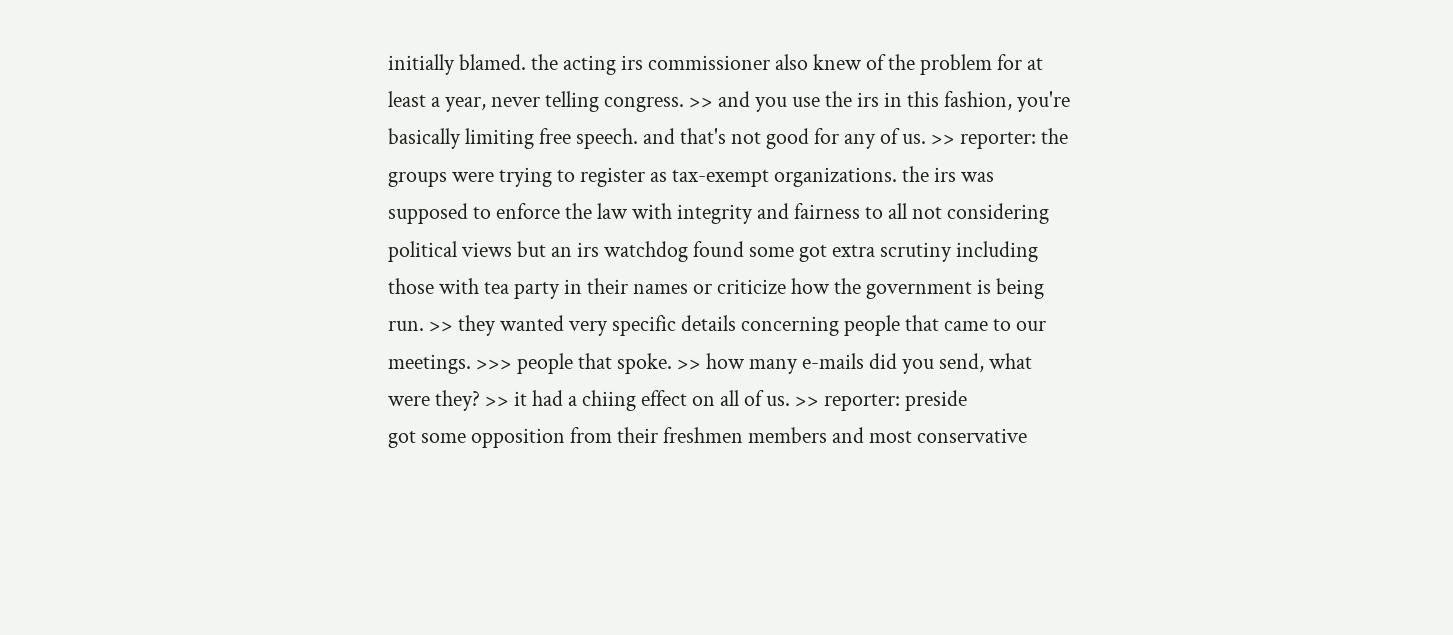initially blamed. the acting irs commissioner also knew of the problem for at least a year, never telling congress. >> and you use the irs in this fashion, you're basically limiting free speech. and that's not good for any of us. >> reporter: the groups were trying to register as tax-exempt organizations. the irs was supposed to enforce the law with integrity and fairness to all not considering political views but an irs watchdog found some got extra scrutiny including those with tea party in their names or criticize how the government is being run. >> they wanted very specific details concerning people that came to our meetings. >>> people that spoke. >> how many e-mails did you send, what were they? >> it had a chiing effect on all of us. >> reporter: preside
got some opposition from their freshmen members and most conservative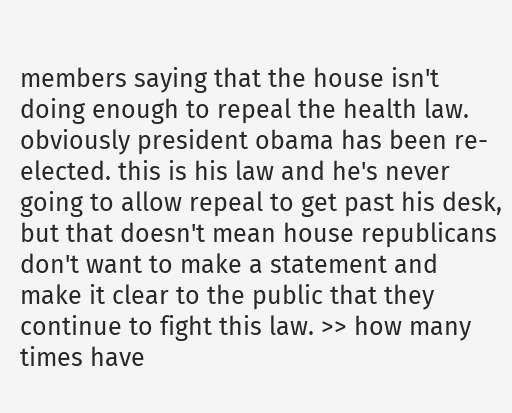members saying that the house isn't doing enough to repeal the health law. obviously president obama has been re-elected. this is his law and he's never going to allow repeal to get past his desk, but that doesn't mean house republicans don't want to make a statement and make it clear to the public that they continue to fight this law. >> how many times have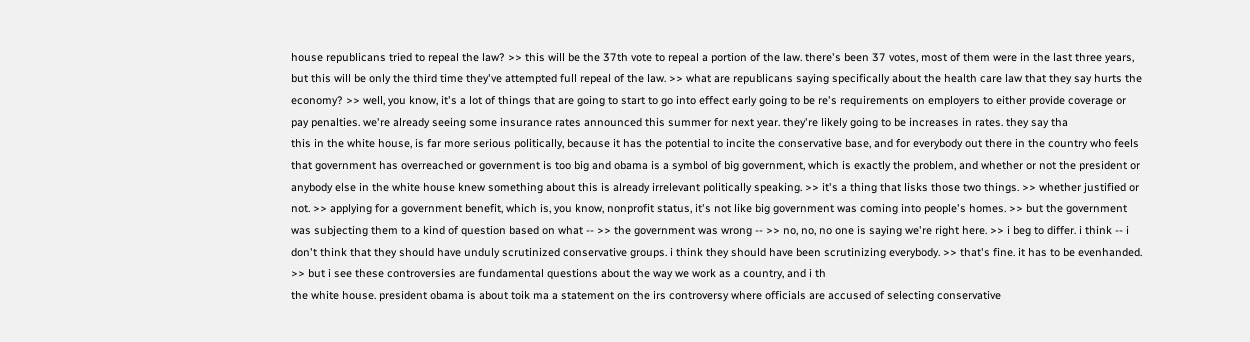house republicans tried to repeal the law? >> this will be the 37th vote to repeal a portion of the law. there's been 37 votes, most of them were in the last three years, but this will be only the third time they've attempted full repeal of the law. >> what are republicans saying specifically about the health care law that they say hurts the economy? >> well, you know, it's a lot of things that are going to start to go into effect early going to be re's requirements on employers to either provide coverage or pay penalties. we're already seeing some insurance rates announced this summer for next year. they're likely going to be increases in rates. they say tha
this in the white house, is far more serious politically, because it has the potential to incite the conservative base, and for everybody out there in the country who feels that government has overreached or government is too big and obama is a symbol of big government, which is exactly the problem, and whether or not the president or anybody else in the white house knew something about this is already irrelevant politically speaking. >> it's a thing that lisks those two things. >> whether justified or not. >> applying for a government benefit, which is, you know, nonprofit status, it's not like big government was coming into people's homes. >> but the government was subjecting them to a kind of question based on what -- >> the government was wrong -- >> no, no, no one is saying we're right here. >> i beg to differ. i think -- i don't think that they should have unduly scrutinized conservative groups. i think they should have been scrutinizing everybody. >> that's fine. it has to be evenhanded. >> but i see these controversies are fundamental questions about the way we work as a country, and i th
the white house. president obama is about toik ma a statement on the irs controversy where officials are accused of selecting conservative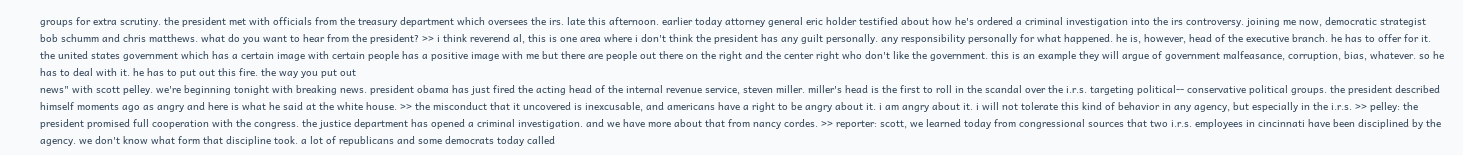groups for extra scrutiny. the president met with officials from the treasury department which oversees the irs. late this afternoon. earlier today attorney general eric holder testified about how he's ordered a criminal investigation into the irs controversy. joining me now, democratic strategist bob schumm and chris matthews. what do you want to hear from the president? >> i think reverend al, this is one area where i don't think the president has any guilt personally. any responsibility personally for what happened. he is, however, head of the executive branch. he has to offer for it. the united states government which has a certain image with certain people has a positive image with me but there are people out there on the right and the center right who don't like the government. this is an example they will argue of government malfeasance, corruption, bias, whatever. so he has to deal with it. he has to put out this fire. the way you put out
news" with scott pelley. we're beginning tonight with breaking news. president obama has just fired the acting head of the internal revenue service, steven miller. miller's head is the first to roll in the scandal over the i.r.s. targeting political-- conservative political groups. the president described himself moments ago as angry and here is what he said at the white house. >> the misconduct that it uncovered is inexcusable, and americans have a right to be angry about it. i am angry about it. i will not tolerate this kind of behavior in any agency, but especially in the i.r.s. >> pelley: the president promised full cooperation with the congress. the justice department has opened a criminal investigation. and we have more about that from nancy cordes. >> reporter: scott, we learned today from congressional sources that two i.r.s. employees in cincinnati have been disciplined by the agency. we don't know what form that discipline took. a lot of republicans and some democrats today called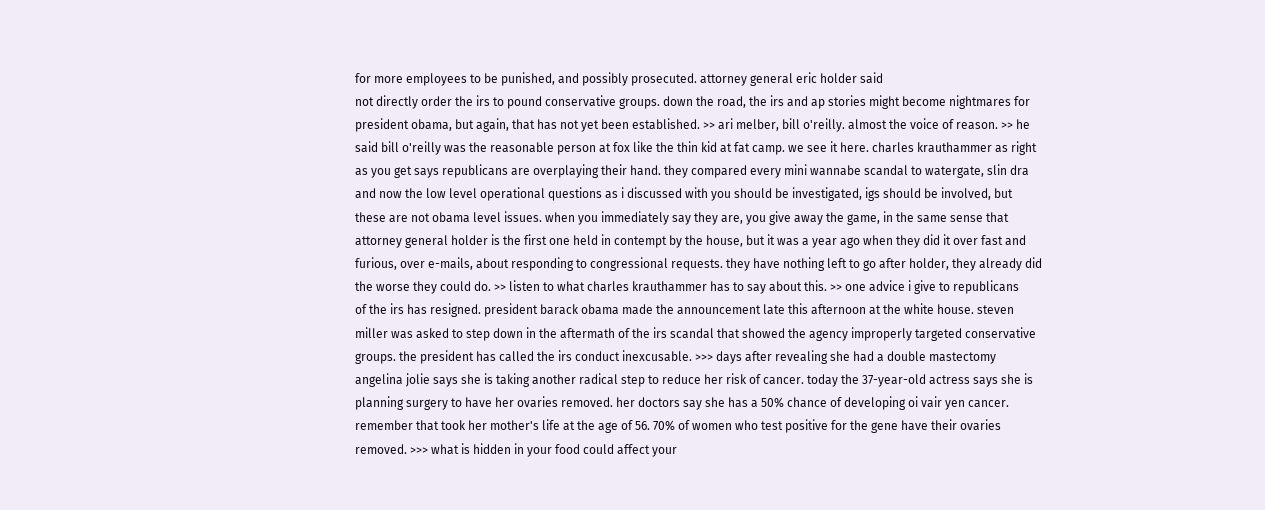for more employees to be punished, and possibly prosecuted. attorney general eric holder said
not directly order the irs to pound conservative groups. down the road, the irs and ap stories might become nightmares for president obama, but again, that has not yet been established. >> ari melber, bill o'reilly. almost the voice of reason. >> he said bill o'reilly was the reasonable person at fox like the thin kid at fat camp. we see it here. charles krauthammer as right as you get says republicans are overplaying their hand. they compared every mini wannabe scandal to watergate, slin dra and now the low level operational questions as i discussed with you should be investigated, igs should be involved, but these are not obama level issues. when you immediately say they are, you give away the game, in the same sense that attorney general holder is the first one held in contempt by the house, but it was a year ago when they did it over fast and furious, over e-mails, about responding to congressional requests. they have nothing left to go after holder, they already did the worse they could do. >> listen to what charles krauthammer has to say about this. >> one advice i give to republicans
of the irs has resigned. president barack obama made the announcement late this afternoon at the white house. steven miller was asked to step down in the aftermath of the irs scandal that showed the agency improperly targeted conservative groups. the president has called the irs conduct inexcusable. >>> days after revealing she had a double mastectomy angelina jolie says she is taking another radical step to reduce her risk of cancer. today the 37-year-old actress says she is planning surgery to have her ovaries removed. her doctors say she has a 50% chance of developing oi vair yen cancer. remember that took her mother's life at the age of 56. 70% of women who test positive for the gene have their ovaries removed. >>> what is hidden in your food could affect your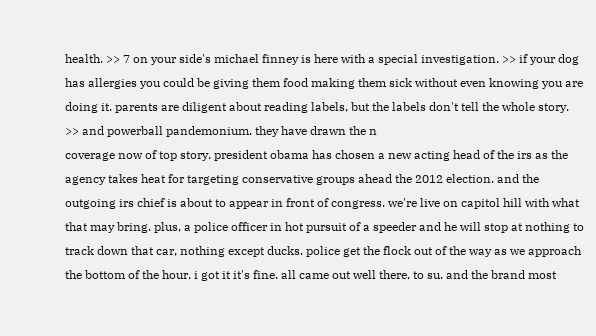health. >> 7 on your side's michael finney is here with a special investigation. >> if your dog has allergies you could be giving them food making them sick without even knowing you are doing it. parents are diligent about reading labels, but the labels don't tell the whole story. >> and powerball pandemonium. they have drawn the n
coverage now of top story. president obama has chosen a new acting head of the irs as the agency takes heat for targeting conservative groups ahead the 2012 election. and the outgoing irs chief is about to appear in front of congress. we're live on capitol hill with what that may bring. plus, a police officer in hot pursuit of a speeder and he will stop at nothing to track down that car, nothing except ducks. police get the flock out of the way as we approach the bottom of the hour. i got it it's fine. all came out well there. to su. and the brand most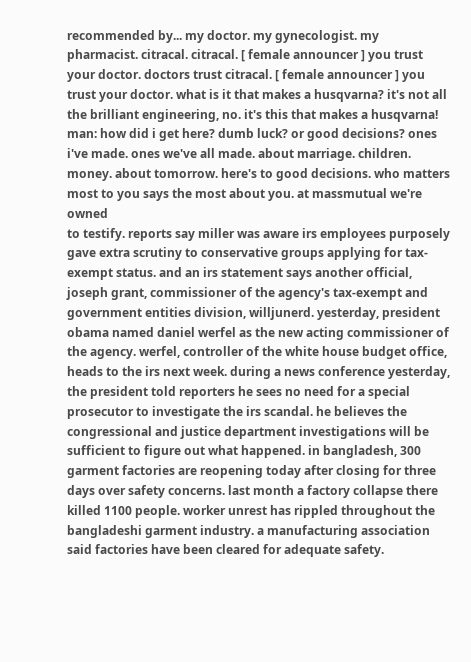recommended by... my doctor. my gynecologist. my pharmacist. citracal. citracal. [ female announcer ] you trust your doctor. doctors trust citracal. [ female announcer ] you trust your doctor. what is it that makes a husqvarna? it's not all the brilliant engineering, no. it's this that makes a husqvarna! man: how did i get here? dumb luck? or good decisions? ones i've made. ones we've all made. about marriage. children. money. about tomorrow. here's to good decisions. who matters most to you says the most about you. at massmutual we're owned
to testify. reports say miller was aware irs employees purposely gave extra scrutiny to conservative groups applying for tax-exempt status. and an irs statement says another official, joseph grant, commissioner of the agency's tax-exempt and government entities division, willjunerd. yesterday, president obama named daniel werfel as the new acting commissioner of the agency. werfel, controller of the white house budget office, heads to the irs next week. during a news conference yesterday, the president told reporters he sees no need for a special prosecutor to investigate the irs scandal. he believes the congressional and justice department investigations will be sufficient to figure out what happened. in bangladesh, 300 garment factories are reopening today after closing for three days over safety concerns. last month a factory collapse there killed 1100 people. worker unrest has rippled throughout the bangladeshi garment industry. a manufacturing association said factories have been cleared for adequate safety.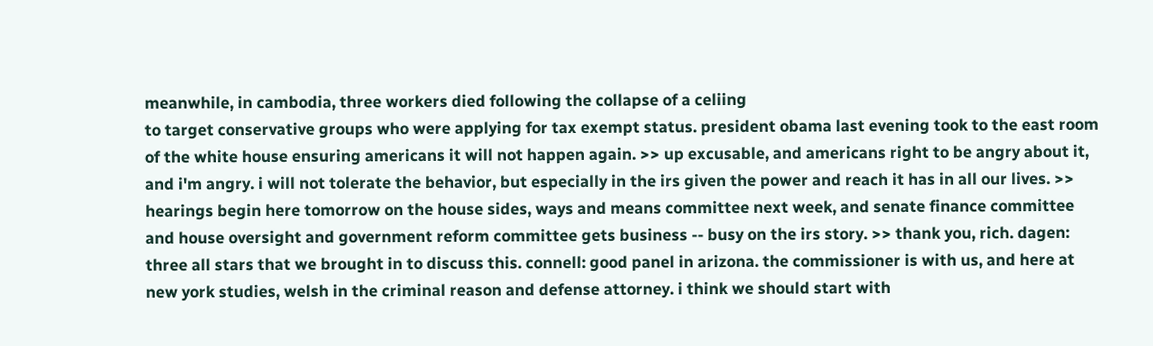meanwhile, in cambodia, three workers died following the collapse of a celiing
to target conservative groups who were applying for tax exempt status. president obama last evening took to the east room of the white house ensuring americans it will not happen again. >> up excusable, and americans right to be angry about it, and i'm angry. i will not tolerate the behavior, but especially in the irs given the power and reach it has in all our lives. >> hearings begin here tomorrow on the house sides, ways and means committee next week, and senate finance committee and house oversight and government reform committee gets business -- busy on the irs story. >> thank you, rich. dagen: three all stars that we brought in to discuss this. connell: good panel in arizona. the commissioner is with us, and here at new york studies, welsh in the criminal reason and defense attorney. i think we should start with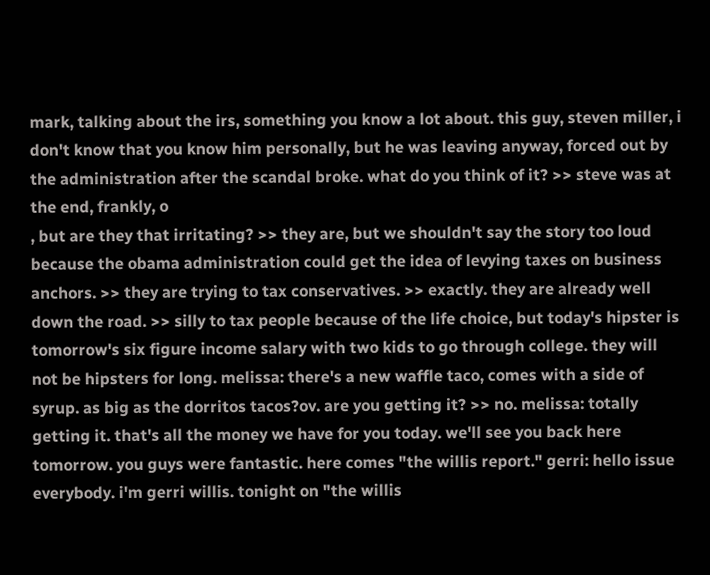mark, talking about the irs, something you know a lot about. this guy, steven miller, i don't know that you know him personally, but he was leaving anyway, forced out by the administration after the scandal broke. what do you think of it? >> steve was at the end, frankly, o
, but are they that irritating? >> they are, but we shouldn't say the story too loud because the obama administration could get the idea of levying taxes on business anchors. >> they are trying to tax conservatives. >> exactly. they are already well down the road. >> silly to tax people because of the life choice, but today's hipster is tomorrow's six figure income salary with two kids to go through college. they will not be hipsters for long. melissa: there's a new waffle taco, comes with a side of syrup. as big as the dorritos tacos?ov. are you getting it? >> no. melissa: totally getting it. that's all the money we have for you today. we'll see you back here tomorrow. you guys were fantastic. here comes "the willis report." gerri: hello issue everybody. i'm gerri willis. tonight on "the willis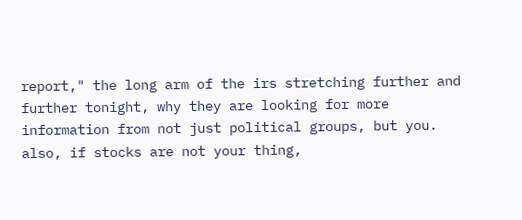report," the long arm of the irs stretching further and further tonight, why they are looking for more information from not just political groups, but you. also, if stocks are not your thing,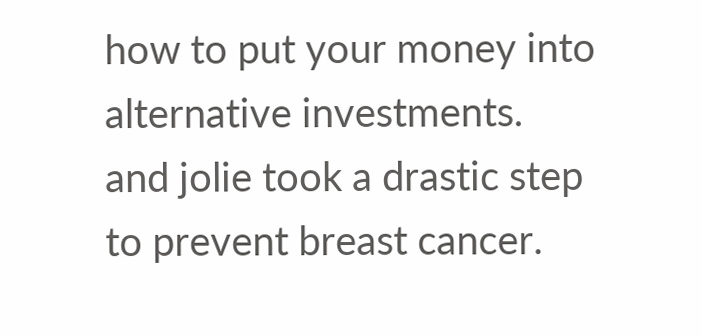how to put your money into alternative investments. and jolie took a drastic step to prevent breast cancer.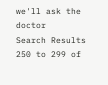we'll ask the doctor
Search Results 250 to 299 of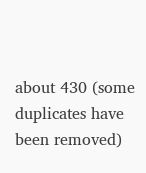about 430 (some duplicates have been removed)